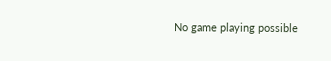No game playing possible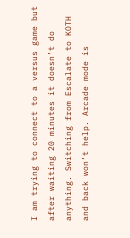I am trying to connect to a versus game but after waiting 20 minutes it doesn’t do anything. Switching from Escalate to KOTH and back won’t help. Arcade mode is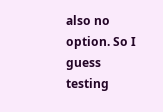also no option. So I guess testing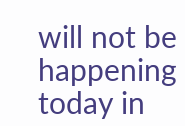will not be happening today in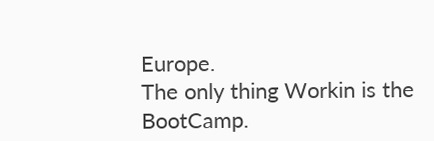Europe.
The only thing Workin is the BootCamp.